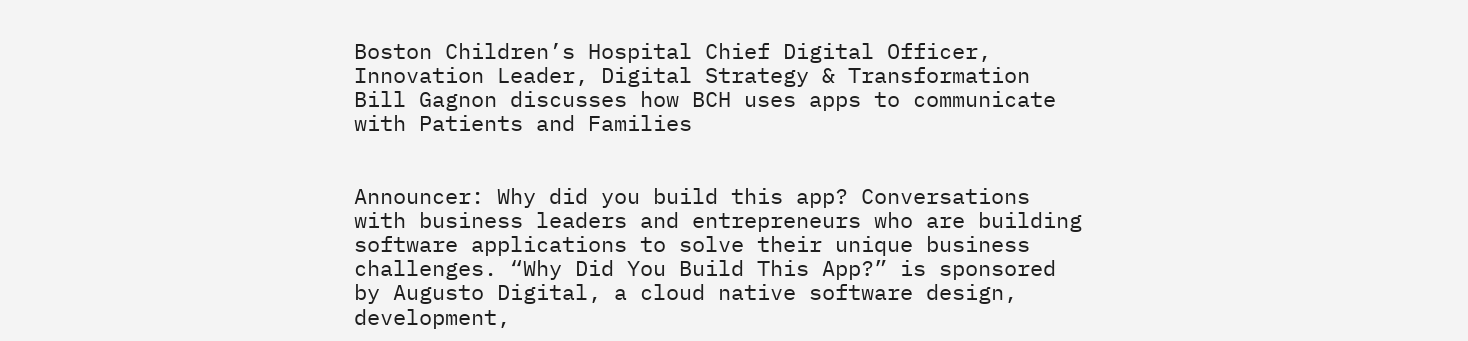Boston Children’s Hospital Chief Digital Officer, Innovation Leader, Digital Strategy & Transformation Bill Gagnon discusses how BCH uses apps to communicate with Patients and Families


Announcer: Why did you build this app? Conversations with business leaders and entrepreneurs who are building software applications to solve their unique business challenges. “Why Did You Build This App?” is sponsored by Augusto Digital, a cloud native software design, development,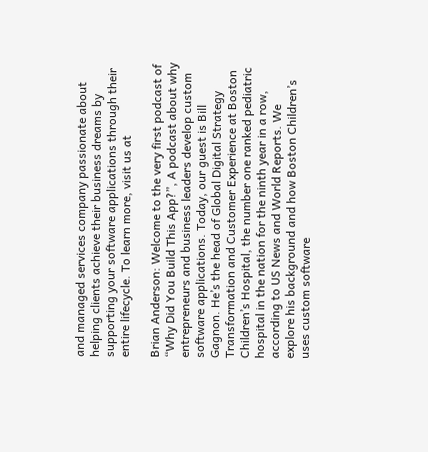and managed services company passionate about helping clients achieve their business dreams by supporting your software applications through their entire lifecycle. To learn more, visit us at

Brian Anderson: Welcome to the very first podcast of “Why Did You Build This App?”, A podcast about why entrepreneurs and business leaders develop custom software applications. Today, our guest is Bill Gagnon. He’s the head of Global Digital Strategy Transformation and Customer Experience at Boston Children’s Hospital, the number one ranked pediatric hospital in the nation for the ninth year in a row, according to US News and World Reports. We explore his background and how Boston Children’s uses custom software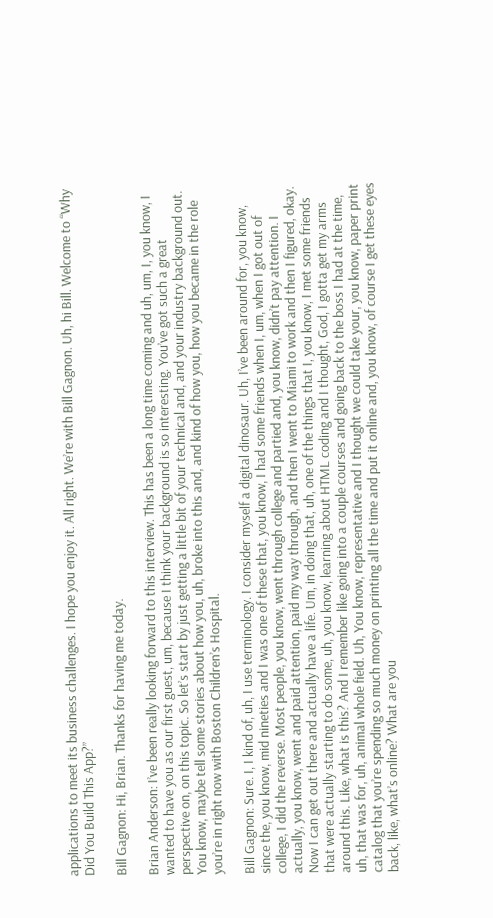applications to meet its business challenges. I hope you enjoy it. All right. We’re with Bill Gagnon. Uh, hi Bill. Welcome to “Why Did You Build This App?”

Bill Gagnon: Hi, Brian. Thanks for having me today.

Brian Anderson: I’ve been really looking forward to this interview. This has been a long time coming and uh, um, I, you know, I wanted to have you as our first guest, um, because I think your background is so interesting. You’ve got such a great perspective on, on this topic. So let’s start by just getting a little bit of your technical and, and your industry background out. You know, maybe tell some stories about how you, uh, broke into this and, and kind of how you, how you became in the role you’re in right now with Boston Children’s Hospital.

Bill Gagnon: Sure. I, I kind of, uh, I use terminology. I consider myself a digital dinosaur. Uh, I’ve been around for, you know, since the, you know, mid nineties and I was one of these that, you know, I had some friends when I, um, when I got out of college, I did the reverse. Most people, you know, went through college and partied and, you know, didn’t pay attention. I actually, you know, went and paid attention, paid my way through, and then I went to Miami to work and then I figured, okay. Now I can get out there and actually have a life. Um, in doing that, uh, one of the things that I, you know, I met some friends that were actually starting to do some, uh, you know, learning about HTML coding and I thought, God, I gotta get my arms around this. Like, what is this? And I remember like going into a couple courses and going back to the boss I had at the time, uh, that was for, uh, animal whole field. Uh, You know, representative and I thought we could take your, you know, paper print catalog that you’re spending so much money on printing all the time and put it online and, you know, of course I get these eyes back, like, what’s online? What are you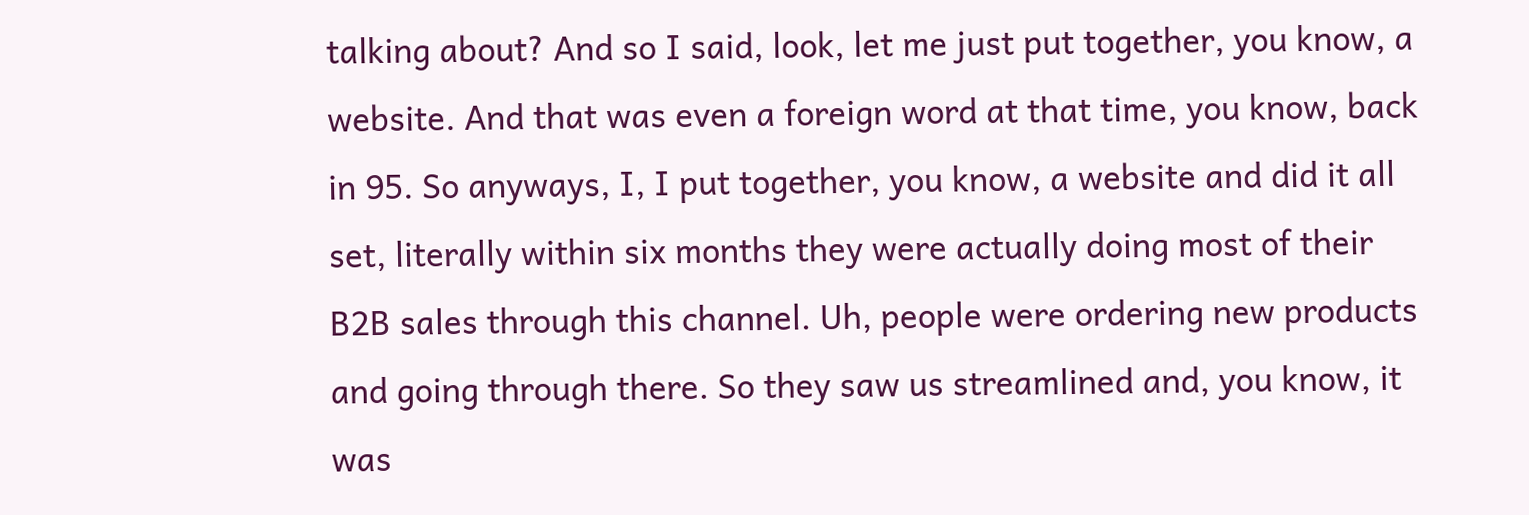talking about? And so I said, look, let me just put together, you know, a website. And that was even a foreign word at that time, you know, back in 95. So anyways, I, I put together, you know, a website and did it all set, literally within six months they were actually doing most of their B2B sales through this channel. Uh, people were ordering new products and going through there. So they saw us streamlined and, you know, it was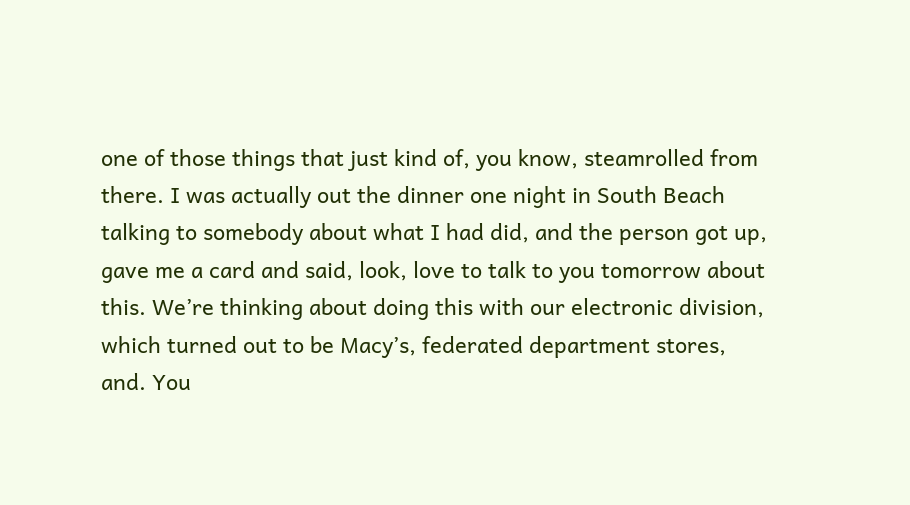one of those things that just kind of, you know, steamrolled from there. I was actually out the dinner one night in South Beach talking to somebody about what I had did, and the person got up, gave me a card and said, look, love to talk to you tomorrow about this. We’re thinking about doing this with our electronic division, which turned out to be Macy’s, federated department stores, and. You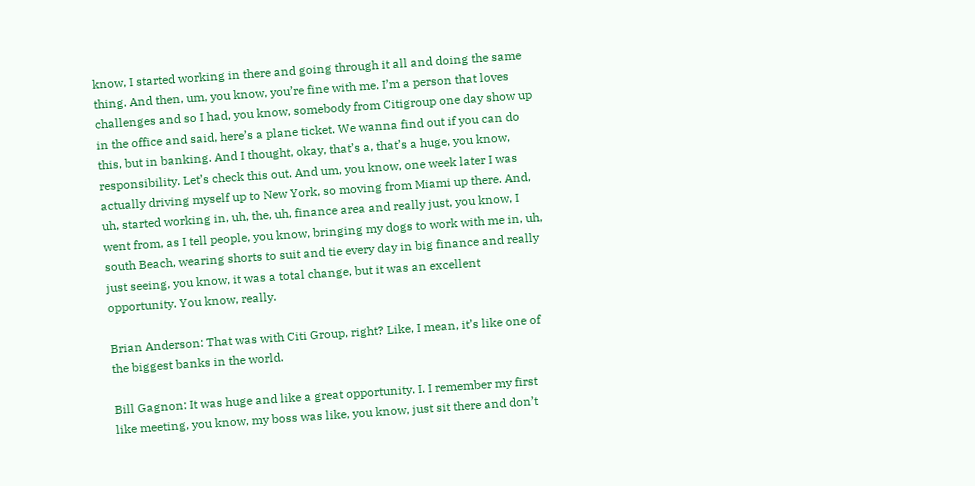know, I started working in there and going through it all and doing the same thing. And then, um, you know, you’re fine with me. I’m a person that loves challenges and so I had, you know, somebody from Citigroup one day show up in the office and said, here’s a plane ticket. We wanna find out if you can do this, but in banking. And I thought, okay, that’s a, that’s a huge, you know, responsibility. Let’s check this out. And um, you know, one week later I was actually driving myself up to New York, so moving from Miami up there. And, uh, started working in, uh, the, uh, finance area and really just, you know, I went from, as I tell people, you know, bringing my dogs to work with me in, uh, south Beach, wearing shorts to suit and tie every day in big finance and really just seeing, you know, it was a total change, but it was an excellent opportunity. You know, really.

Brian Anderson: That was with Citi Group, right? Like, I mean, it’s like one of the biggest banks in the world.

Bill Gagnon: It was huge and like a great opportunity. I. I remember my first like meeting, you know, my boss was like, you know, just sit there and don’t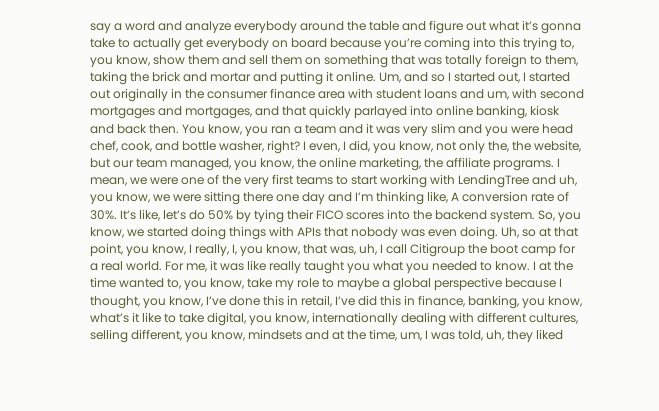say a word and analyze everybody around the table and figure out what it’s gonna take to actually get everybody on board because you’re coming into this trying to, you know, show them and sell them on something that was totally foreign to them, taking the brick and mortar and putting it online. Um, and so I started out, I started out originally in the consumer finance area with student loans and um, with second mortgages and mortgages, and that quickly parlayed into online banking, kiosk and back then. You know, you ran a team and it was very slim and you were head chef, cook, and bottle washer, right? I even, I did, you know, not only the, the website, but our team managed, you know, the online marketing, the affiliate programs. I mean, we were one of the very first teams to start working with LendingTree and uh, you know, we were sitting there one day and I’m thinking like, A conversion rate of 30%. It’s like, let’s do 50% by tying their FICO scores into the backend system. So, you know, we started doing things with APIs that nobody was even doing. Uh, so at that point, you know, I really, I, you know, that was, uh, I call Citigroup the boot camp for a real world. For me, it was like really taught you what you needed to know. I at the time wanted to, you know, take my role to maybe a global perspective because I thought, you know, I’ve done this in retail, I’ve did this in finance, banking, you know, what’s it like to take digital, you know, internationally dealing with different cultures, selling different, you know, mindsets and at the time, um, I was told, uh, they liked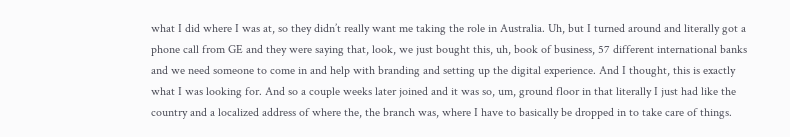what I did where I was at, so they didn’t really want me taking the role in Australia. Uh, but I turned around and literally got a phone call from GE and they were saying that, look, we just bought this, uh, book of business, 57 different international banks and we need someone to come in and help with branding and setting up the digital experience. And I thought, this is exactly what I was looking for. And so a couple weeks later joined and it was so, um, ground floor in that literally I just had like the country and a localized address of where the, the branch was, where I have to basically be dropped in to take care of things.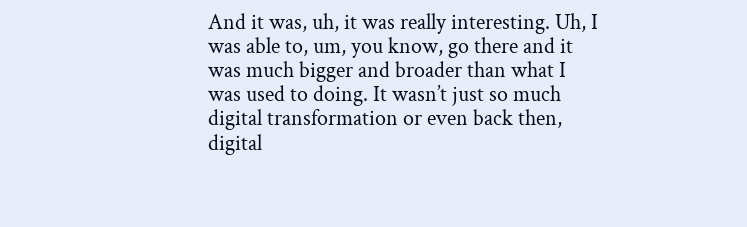And it was, uh, it was really interesting. Uh, I was able to, um, you know, go there and it was much bigger and broader than what I was used to doing. It wasn’t just so much digital transformation or even back then, digital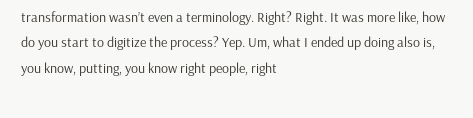transformation wasn’t even a terminology. Right? Right. It was more like, how do you start to digitize the process? Yep. Um, what I ended up doing also is, you know, putting, you know right people, right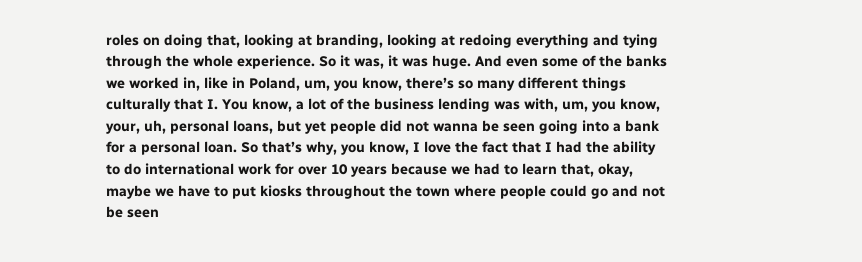roles on doing that, looking at branding, looking at redoing everything and tying through the whole experience. So it was, it was huge. And even some of the banks we worked in, like in Poland, um, you know, there’s so many different things culturally that I. You know, a lot of the business lending was with, um, you know, your, uh, personal loans, but yet people did not wanna be seen going into a bank for a personal loan. So that’s why, you know, I love the fact that I had the ability to do international work for over 10 years because we had to learn that, okay, maybe we have to put kiosks throughout the town where people could go and not be seen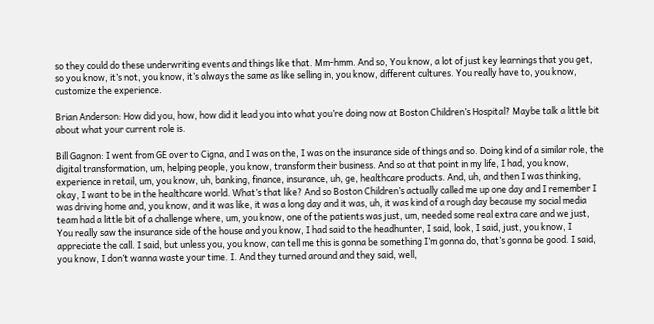so they could do these underwriting events and things like that. Mm-hmm. And so, You know, a lot of just key learnings that you get, so you know, it’s not, you know, it’s always the same as like selling in, you know, different cultures. You really have to, you know, customize the experience.

Brian Anderson: How did you, how, how did it lead you into what you’re doing now at Boston Children’s Hospital? Maybe talk a little bit about what your current role is.

Bill Gagnon: I went from GE over to Cigna, and I was on the, I was on the insurance side of things and so. Doing kind of a similar role, the digital transformation, um, helping people, you know, transform their business. And so at that point in my life, I had, you know, experience in retail, um, you know, uh, banking, finance, insurance, uh, ge, healthcare products. And, uh, and then I was thinking, okay, I want to be in the healthcare world. What’s that like? And so Boston Children’s actually called me up one day and I remember I was driving home and, you know, and it was like, it was a long day and it was, uh, it was kind of a rough day because my social media team had a little bit of a challenge where, um, you know, one of the patients was just, um, needed some real extra care and we just, You really saw the insurance side of the house and you know, I had said to the headhunter, I said, look, I said, just, you know, I appreciate the call. I said, but unless you, you know, can tell me this is gonna be something I’m gonna do, that’s gonna be good. I said, you know, I don’t wanna waste your time. I. And they turned around and they said, well,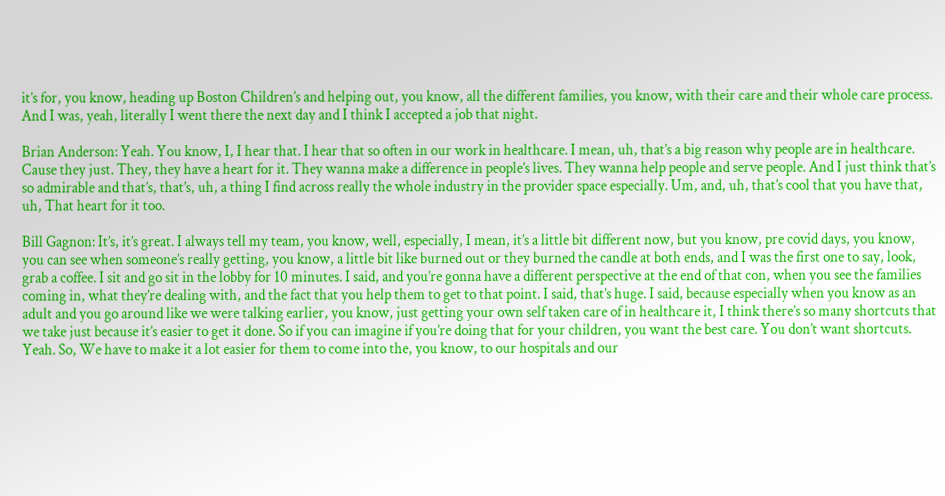it’s for, you know, heading up Boston Children’s and helping out, you know, all the different families, you know, with their care and their whole care process. And I was, yeah, literally I went there the next day and I think I accepted a job that night.

Brian Anderson: Yeah. You know, I, I hear that. I hear that so often in our work in healthcare. I mean, uh, that’s a big reason why people are in healthcare. Cause they just. They, they have a heart for it. They wanna make a difference in people’s lives. They wanna help people and serve people. And I just think that’s so admirable and that’s, that’s, uh, a thing I find across really the whole industry in the provider space especially. Um, and, uh, that’s cool that you have that, uh, That heart for it too.

Bill Gagnon: It’s, it’s great. I always tell my team, you know, well, especially, I mean, it’s a little bit different now, but you know, pre covid days, you know, you can see when someone’s really getting, you know, a little bit like burned out or they burned the candle at both ends, and I was the first one to say, look, grab a coffee. I sit and go sit in the lobby for 10 minutes. I said, and you’re gonna have a different perspective at the end of that con, when you see the families coming in, what they’re dealing with, and the fact that you help them to get to that point. I said, that’s huge. I said, because especially when you know as an adult and you go around like we were talking earlier, you know, just getting your own self taken care of in healthcare it, I think there’s so many shortcuts that we take just because it’s easier to get it done. So if you can imagine if you’re doing that for your children, you want the best care. You don’t want shortcuts. Yeah. So, We have to make it a lot easier for them to come into the, you know, to our hospitals and our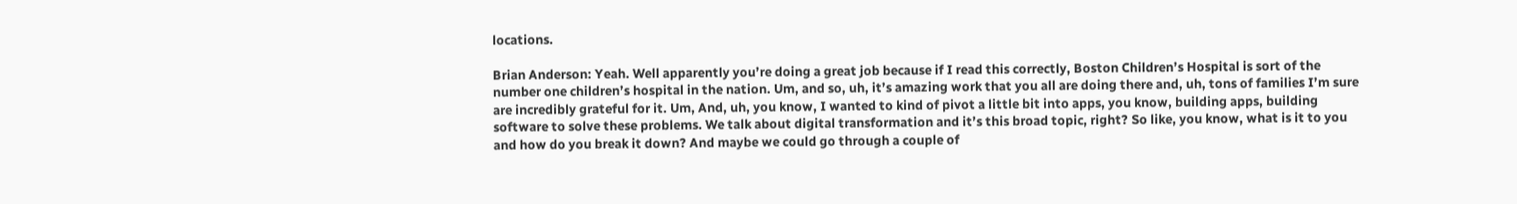locations.

Brian Anderson: Yeah. Well apparently you’re doing a great job because if I read this correctly, Boston Children’s Hospital is sort of the number one children’s hospital in the nation. Um, and so, uh, it’s amazing work that you all are doing there and, uh, tons of families I’m sure are incredibly grateful for it. Um, And, uh, you know, I wanted to kind of pivot a little bit into apps, you know, building apps, building software to solve these problems. We talk about digital transformation and it’s this broad topic, right? So like, you know, what is it to you and how do you break it down? And maybe we could go through a couple of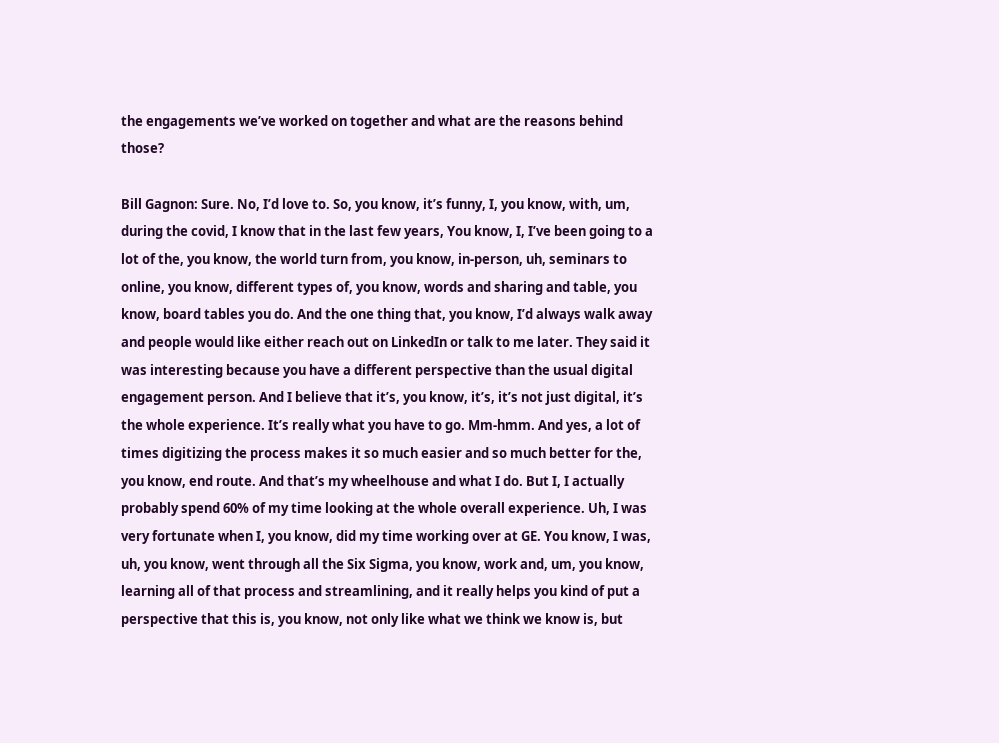the engagements we’ve worked on together and what are the reasons behind those?

Bill Gagnon: Sure. No, I’d love to. So, you know, it’s funny, I, you know, with, um, during the covid, I know that in the last few years, You know, I, I’ve been going to a lot of the, you know, the world turn from, you know, in-person, uh, seminars to online, you know, different types of, you know, words and sharing and table, you know, board tables you do. And the one thing that, you know, I’d always walk away and people would like either reach out on LinkedIn or talk to me later. They said it was interesting because you have a different perspective than the usual digital engagement person. And I believe that it’s, you know, it’s, it’s not just digital, it’s the whole experience. It’s really what you have to go. Mm-hmm. And yes, a lot of times digitizing the process makes it so much easier and so much better for the, you know, end route. And that’s my wheelhouse and what I do. But I, I actually probably spend 60% of my time looking at the whole overall experience. Uh, I was very fortunate when I, you know, did my time working over at GE. You know, I was, uh, you know, went through all the Six Sigma, you know, work and, um, you know, learning all of that process and streamlining, and it really helps you kind of put a perspective that this is, you know, not only like what we think we know is, but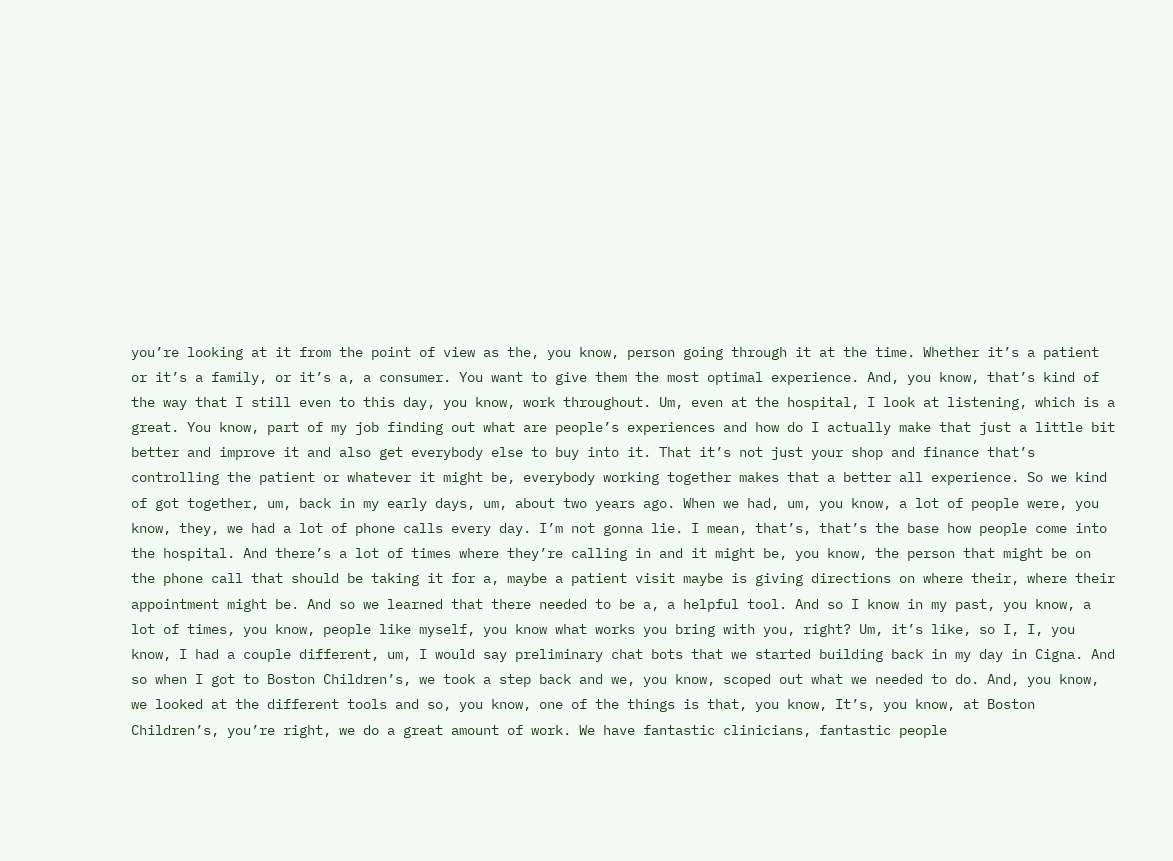you’re looking at it from the point of view as the, you know, person going through it at the time. Whether it’s a patient or it’s a family, or it’s a, a consumer. You want to give them the most optimal experience. And, you know, that’s kind of the way that I still even to this day, you know, work throughout. Um, even at the hospital, I look at listening, which is a great. You know, part of my job finding out what are people’s experiences and how do I actually make that just a little bit better and improve it and also get everybody else to buy into it. That it’s not just your shop and finance that’s controlling the patient or whatever it might be, everybody working together makes that a better all experience. So we kind of got together, um, back in my early days, um, about two years ago. When we had, um, you know, a lot of people were, you know, they, we had a lot of phone calls every day. I’m not gonna lie. I mean, that’s, that’s the base how people come into the hospital. And there’s a lot of times where they’re calling in and it might be, you know, the person that might be on the phone call that should be taking it for a, maybe a patient visit maybe is giving directions on where their, where their appointment might be. And so we learned that there needed to be a, a helpful tool. And so I know in my past, you know, a lot of times, you know, people like myself, you know what works you bring with you, right? Um, it’s like, so I, I, you know, I had a couple different, um, I would say preliminary chat bots that we started building back in my day in Cigna. And so when I got to Boston Children’s, we took a step back and we, you know, scoped out what we needed to do. And, you know, we looked at the different tools and so, you know, one of the things is that, you know, It’s, you know, at Boston Children’s, you’re right, we do a great amount of work. We have fantastic clinicians, fantastic people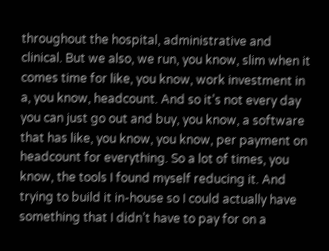throughout the hospital, administrative and clinical. But we also, we run, you know, slim when it comes time for like, you know, work investment in a, you know, headcount. And so it’s not every day you can just go out and buy, you know, a software that has like, you know, you know, per payment on headcount for everything. So a lot of times, you know, the tools I found myself reducing it. And trying to build it in-house so I could actually have something that I didn’t have to pay for on a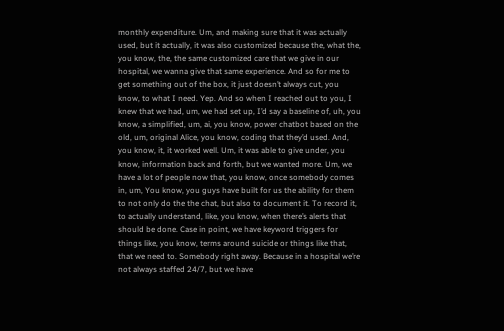monthly expenditure. Um, and making sure that it was actually used, but it actually, it was also customized because the, what the, you know, the, the same customized care that we give in our hospital, we wanna give that same experience. And so for me to get something out of the box, it just doesn’t always cut, you know, to what I need. Yep. And so when I reached out to you, I knew that we had, um, we had set up, I’d say a baseline of, uh, you know, a simplified, um, ai, you know, power chatbot based on the old, um, original Alice, you know, coding that they’d used. And, you know, it, it worked well. Um, it was able to give under, you know, information back and forth, but we wanted more. Um, we have a lot of people now that, you know, once somebody comes in, um, You know, you guys have built for us the ability for them to not only do the the chat, but also to document it. To record it, to actually understand, like, you know, when there’s alerts that should be done. Case in point, we have keyword triggers for things like, you know, terms around suicide or things like that, that we need to. Somebody right away. Because in a hospital we’re not always staffed 24/7, but we have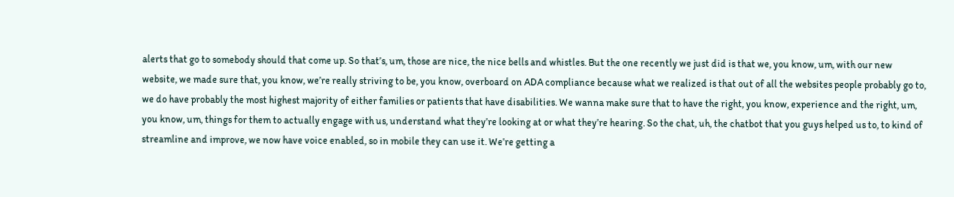alerts that go to somebody should that come up. So that’s, um, those are nice, the nice bells and whistles. But the one recently we just did is that we, you know, um, with our new website, we made sure that, you know, we’re really striving to be, you know, overboard on ADA compliance because what we realized is that out of all the websites people probably go to, we do have probably the most highest majority of either families or patients that have disabilities. We wanna make sure that to have the right, you know, experience and the right, um, you know, um, things for them to actually engage with us, understand what they’re looking at or what they’re hearing. So the chat, uh, the chatbot that you guys helped us to, to kind of streamline and improve, we now have voice enabled, so in mobile they can use it. We’re getting a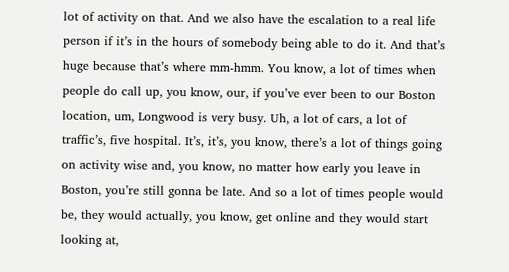lot of activity on that. And we also have the escalation to a real life person if it’s in the hours of somebody being able to do it. And that’s huge because that’s where mm-hmm. You know, a lot of times when people do call up, you know, our, if you’ve ever been to our Boston location, um, Longwood is very busy. Uh, a lot of cars, a lot of traffic’s, five hospital. It’s, it’s, you know, there’s a lot of things going on activity wise and, you know, no matter how early you leave in Boston, you’re still gonna be late. And so a lot of times people would be, they would actually, you know, get online and they would start looking at,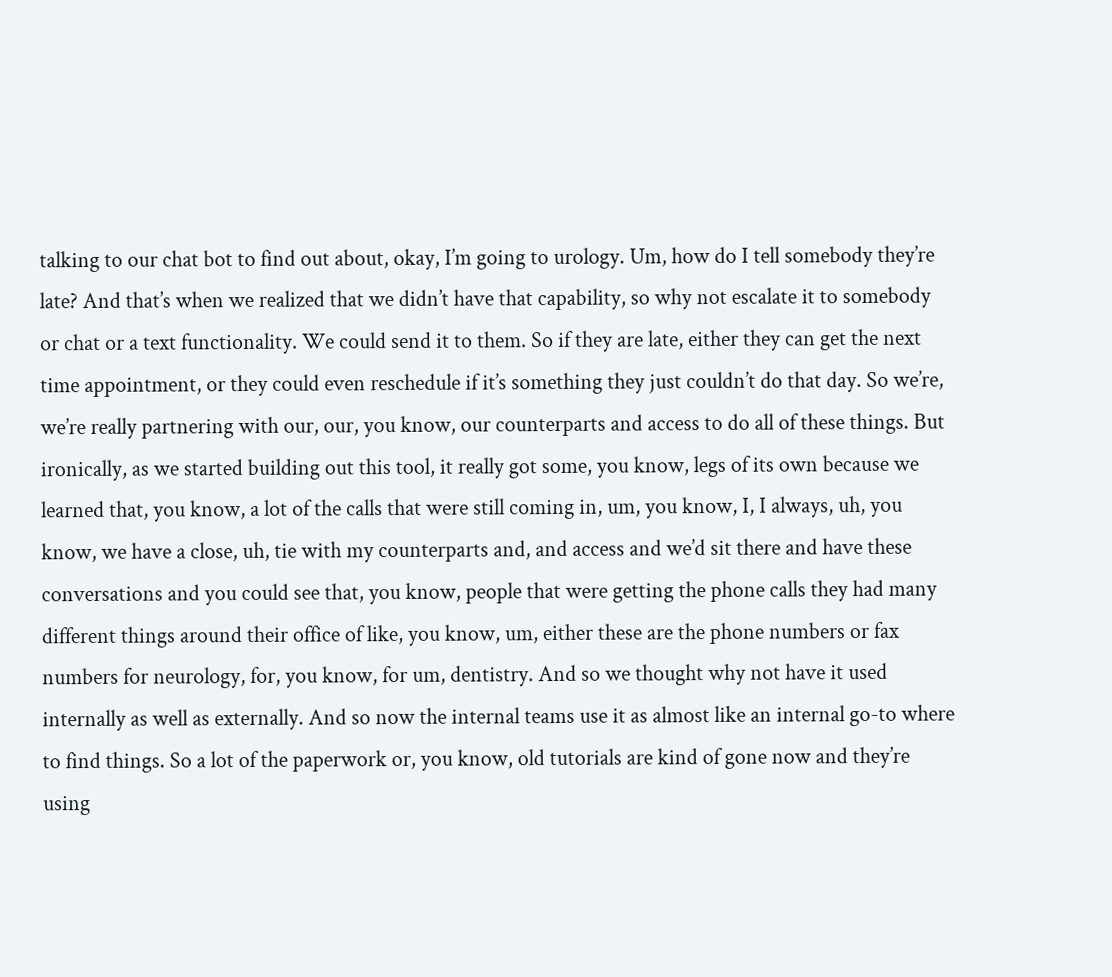talking to our chat bot to find out about, okay, I’m going to urology. Um, how do I tell somebody they’re late? And that’s when we realized that we didn’t have that capability, so why not escalate it to somebody or chat or a text functionality. We could send it to them. So if they are late, either they can get the next time appointment, or they could even reschedule if it’s something they just couldn’t do that day. So we’re, we’re really partnering with our, our, you know, our counterparts and access to do all of these things. But ironically, as we started building out this tool, it really got some, you know, legs of its own because we learned that, you know, a lot of the calls that were still coming in, um, you know, I, I always, uh, you know, we have a close, uh, tie with my counterparts and, and access and we’d sit there and have these conversations and you could see that, you know, people that were getting the phone calls they had many different things around their office of like, you know, um, either these are the phone numbers or fax numbers for neurology, for, you know, for um, dentistry. And so we thought why not have it used internally as well as externally. And so now the internal teams use it as almost like an internal go-to where to find things. So a lot of the paperwork or, you know, old tutorials are kind of gone now and they’re using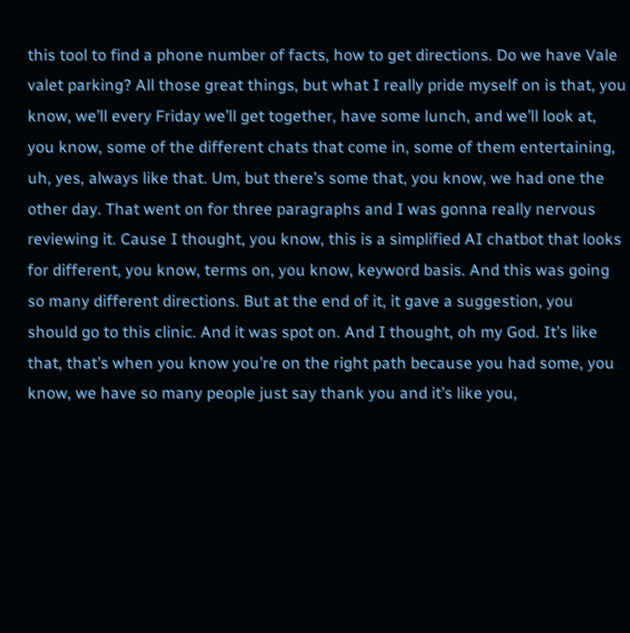this tool to find a phone number of facts, how to get directions. Do we have Vale valet parking? All those great things, but what I really pride myself on is that, you know, we’ll every Friday we’ll get together, have some lunch, and we’ll look at, you know, some of the different chats that come in, some of them entertaining, uh, yes, always like that. Um, but there’s some that, you know, we had one the other day. That went on for three paragraphs and I was gonna really nervous reviewing it. Cause I thought, you know, this is a simplified AI chatbot that looks for different, you know, terms on, you know, keyword basis. And this was going so many different directions. But at the end of it, it gave a suggestion, you should go to this clinic. And it was spot on. And I thought, oh my God. It’s like that, that’s when you know you’re on the right path because you had some, you know, we have so many people just say thank you and it’s like you,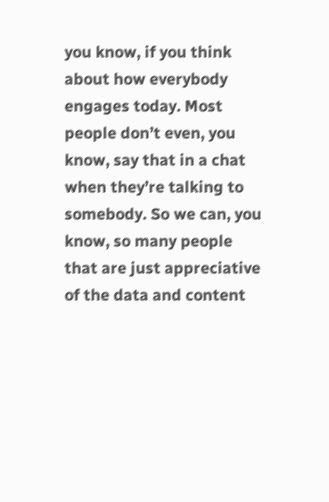you know, if you think about how everybody engages today. Most people don’t even, you know, say that in a chat when they’re talking to somebody. So we can, you know, so many people that are just appreciative of the data and content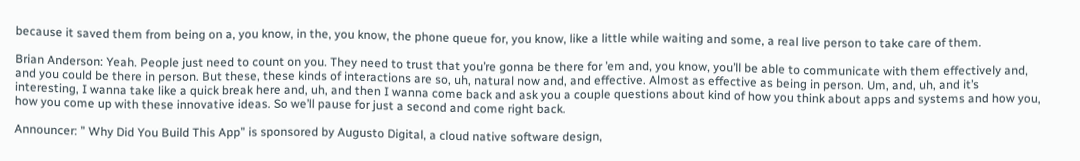because it saved them from being on a, you know, in the, you know, the phone queue for, you know, like a little while waiting and some, a real live person to take care of them.

Brian Anderson: Yeah. People just need to count on you. They need to trust that you’re gonna be there for ’em and, you know, you’ll be able to communicate with them effectively and, and you could be there in person. But these, these kinds of interactions are so, uh, natural now and, and effective. Almost as effective as being in person. Um, and, uh, and it’s interesting, I wanna take like a quick break here and, uh, and then I wanna come back and ask you a couple questions about kind of how you think about apps and systems and how you, how you come up with these innovative ideas. So we’ll pause for just a second and come right back.

Announcer: ” Why Did You Build This App” is sponsored by Augusto Digital, a cloud native software design,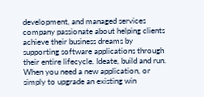development, and managed services company passionate about helping clients achieve their business dreams by supporting software applications through their entire lifecycle. Ideate, build and run. When you need a new application, or simply to upgrade an existing win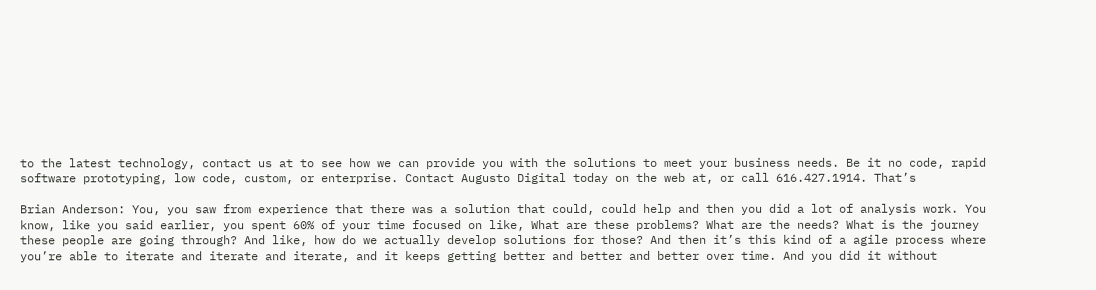to the latest technology, contact us at to see how we can provide you with the solutions to meet your business needs. Be it no code, rapid software prototyping, low code, custom, or enterprise. Contact Augusto Digital today on the web at, or call 616.427.1914. That’s

Brian Anderson: You, you saw from experience that there was a solution that could, could help and then you did a lot of analysis work. You know, like you said earlier, you spent 60% of your time focused on like, What are these problems? What are the needs? What is the journey these people are going through? And like, how do we actually develop solutions for those? And then it’s this kind of a agile process where you’re able to iterate and iterate and iterate, and it keeps getting better and better and better over time. And you did it without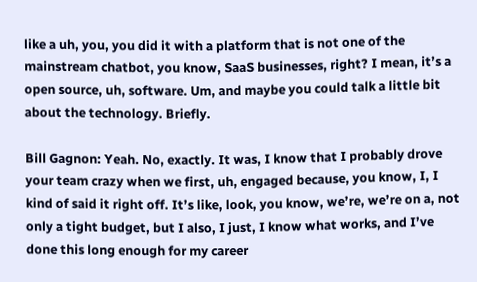like a uh, you, you did it with a platform that is not one of the mainstream chatbot, you know, SaaS businesses, right? I mean, it’s a open source, uh, software. Um, and maybe you could talk a little bit about the technology. Briefly.

Bill Gagnon: Yeah. No, exactly. It was, I know that I probably drove your team crazy when we first, uh, engaged because, you know, I, I kind of said it right off. It’s like, look, you know, we’re, we’re on a, not only a tight budget, but I also, I just, I know what works, and I’ve done this long enough for my career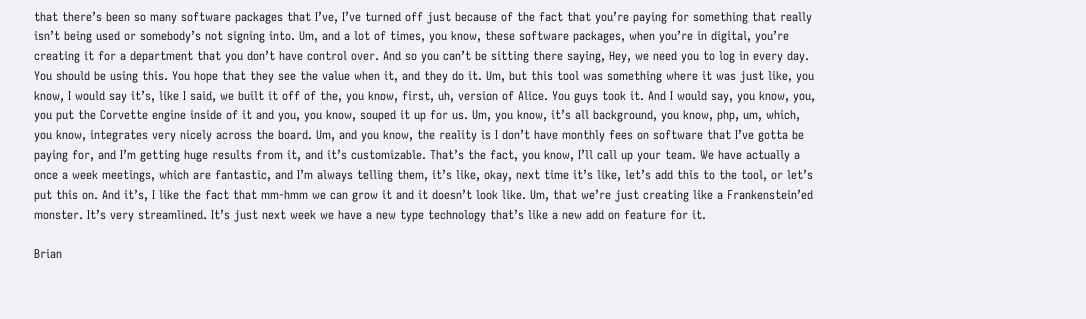that there’s been so many software packages that I’ve, I’ve turned off just because of the fact that you’re paying for something that really isn’t being used or somebody’s not signing into. Um, and a lot of times, you know, these software packages, when you’re in digital, you’re creating it for a department that you don’t have control over. And so you can’t be sitting there saying, Hey, we need you to log in every day. You should be using this. You hope that they see the value when it, and they do it. Um, but this tool was something where it was just like, you know, I would say it’s, like I said, we built it off of the, you know, first, uh, version of Alice. You guys took it. And I would say, you know, you, you put the Corvette engine inside of it and you, you know, souped it up for us. Um, you know, it’s all background, you know, php, um, which, you know, integrates very nicely across the board. Um, and you know, the reality is I don’t have monthly fees on software that I’ve gotta be paying for, and I’m getting huge results from it, and it’s customizable. That’s the fact, you know, I’ll call up your team. We have actually a once a week meetings, which are fantastic, and I’m always telling them, it’s like, okay, next time it’s like, let’s add this to the tool, or let’s put this on. And it’s, I like the fact that mm-hmm we can grow it and it doesn’t look like. Um, that we’re just creating like a Frankenstein’ed monster. It’s very streamlined. It’s just next week we have a new type technology that’s like a new add on feature for it.

Brian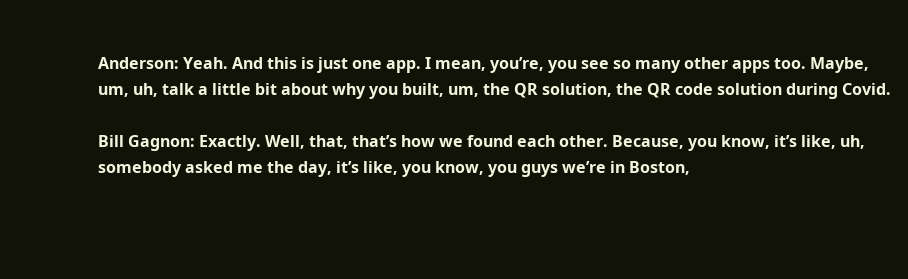Anderson: Yeah. And this is just one app. I mean, you’re, you see so many other apps too. Maybe, um, uh, talk a little bit about why you built, um, the QR solution, the QR code solution during Covid.

Bill Gagnon: Exactly. Well, that, that’s how we found each other. Because, you know, it’s like, uh, somebody asked me the day, it’s like, you know, you guys we’re in Boston,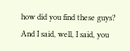how did you find these guys? And I said, well, I said, you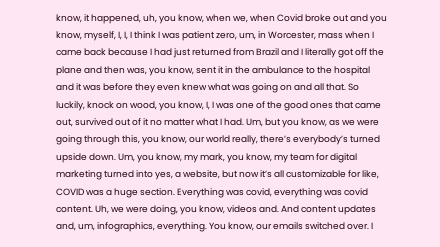know, it happened, uh, you know, when we, when Covid broke out and you know, myself, I, I, I think I was patient zero, um, in Worcester, mass when I came back because I had just returned from Brazil and I literally got off the plane and then was, you know, sent it in the ambulance to the hospital and it was before they even knew what was going on and all that. So luckily, knock on wood, you know, I, I was one of the good ones that came out, survived out of it no matter what I had. Um, but you know, as we were going through this, you know, our world really, there’s everybody’s turned upside down. Um, you know, my mark, you know, my team for digital marketing turned into yes, a website, but now it’s all customizable for like, COVID was a huge section. Everything was covid, everything was covid content. Uh, we were doing, you know, videos and. And content updates and, um, infographics, everything. You know, our emails switched over. I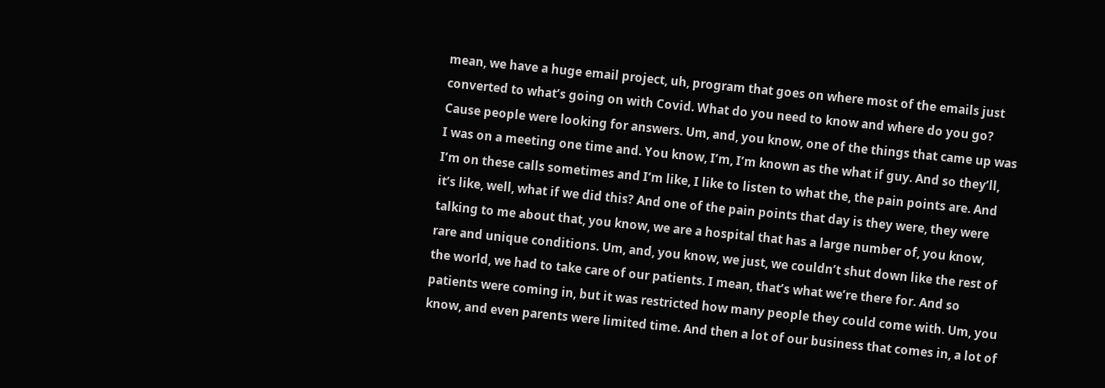mean, we have a huge email project, uh, program that goes on where most of the emails just converted to what’s going on with Covid. What do you need to know and where do you go? Cause people were looking for answers. Um, and, you know, one of the things that came up was I was on a meeting one time and. You know, I’m, I’m known as the what if guy. And so they’ll, I’m on these calls sometimes and I’m like, I like to listen to what the, the pain points are. And it’s like, well, what if we did this? And one of the pain points that day is they were, they were talking to me about that, you know, we are a hospital that has a large number of, you know, rare and unique conditions. Um, and, you know, we just, we couldn’t shut down like the rest of the world, we had to take care of our patients. I mean, that’s what we’re there for. And so patients were coming in, but it was restricted how many people they could come with. Um, you know, and even parents were limited time. And then a lot of our business that comes in, a lot of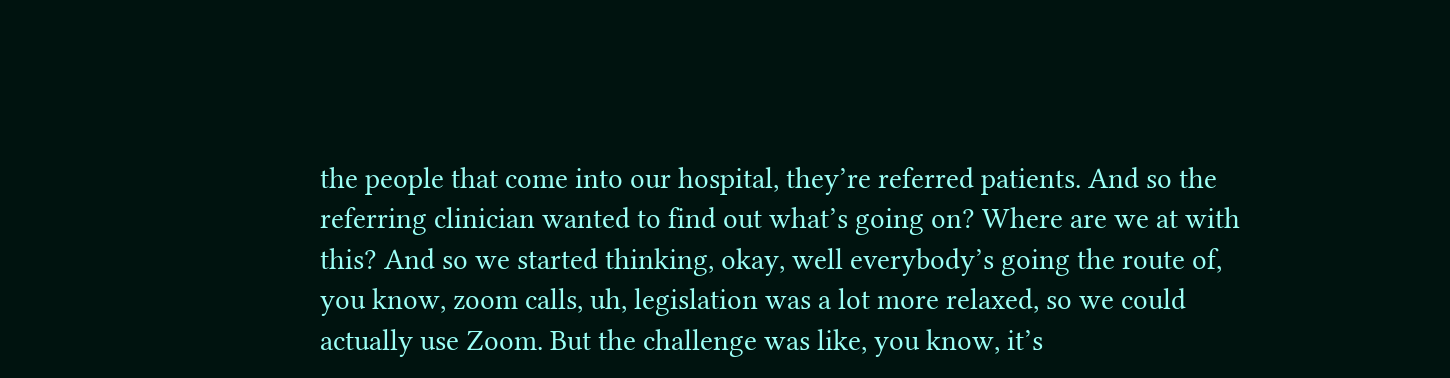the people that come into our hospital, they’re referred patients. And so the referring clinician wanted to find out what’s going on? Where are we at with this? And so we started thinking, okay, well everybody’s going the route of, you know, zoom calls, uh, legislation was a lot more relaxed, so we could actually use Zoom. But the challenge was like, you know, it’s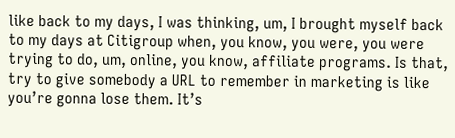like back to my days, I was thinking, um, I brought myself back to my days at Citigroup when, you know, you were, you were trying to do, um, online, you know, affiliate programs. Is that, try to give somebody a URL to remember in marketing is like you’re gonna lose them. It’s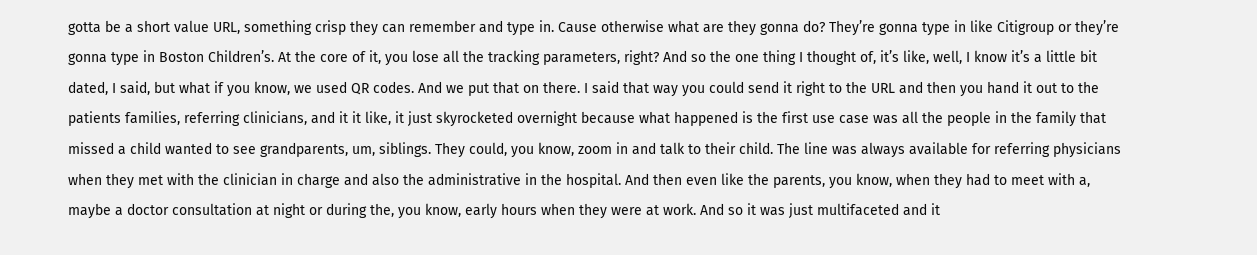gotta be a short value URL, something crisp they can remember and type in. Cause otherwise what are they gonna do? They’re gonna type in like Citigroup or they’re gonna type in Boston Children’s. At the core of it, you lose all the tracking parameters, right? And so the one thing I thought of, it’s like, well, I know it’s a little bit dated, I said, but what if you know, we used QR codes. And we put that on there. I said that way you could send it right to the URL and then you hand it out to the patients families, referring clinicians, and it it like, it just skyrocketed overnight because what happened is the first use case was all the people in the family that missed a child wanted to see grandparents, um, siblings. They could, you know, zoom in and talk to their child. The line was always available for referring physicians when they met with the clinician in charge and also the administrative in the hospital. And then even like the parents, you know, when they had to meet with a, maybe a doctor consultation at night or during the, you know, early hours when they were at work. And so it was just multifaceted and it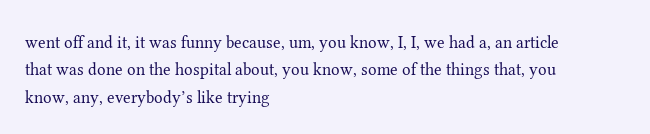went off and it, it was funny because, um, you know, I, I, we had a, an article that was done on the hospital about, you know, some of the things that, you know, any, everybody’s like trying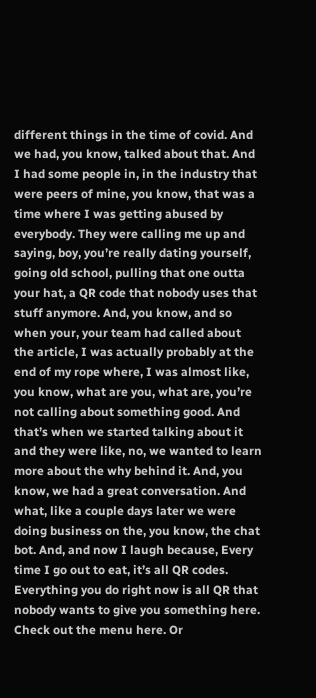different things in the time of covid. And we had, you know, talked about that. And I had some people in, in the industry that were peers of mine, you know, that was a time where I was getting abused by everybody. They were calling me up and saying, boy, you’re really dating yourself, going old school, pulling that one outta your hat, a QR code that nobody uses that stuff anymore. And, you know, and so when your, your team had called about the article, I was actually probably at the end of my rope where, I was almost like, you know, what are you, what are, you’re not calling about something good. And that’s when we started talking about it and they were like, no, we wanted to learn more about the why behind it. And, you know, we had a great conversation. And what, like a couple days later we were doing business on the, you know, the chat bot. And, and now I laugh because, Every time I go out to eat, it’s all QR codes. Everything you do right now is all QR that nobody wants to give you something here. Check out the menu here. Or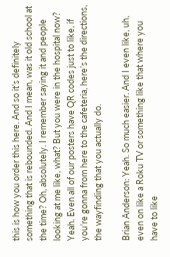this is how you order this here. And so it’s definitely something that is rebounded. And I mean, was it old school at the time? Oh, absolutely. I remember saying it and people looking at me like, what? But you were in the hospital now? Yeah. Even all of our posters have QR codes just to like, if you’re gonna from here to the cafeteria, here’s the directions, the wayfinding that you actually do.

Brian Anderson: Yeah. So much easier. And I even like, uh, even on like a Roku TV or something like that where you have to like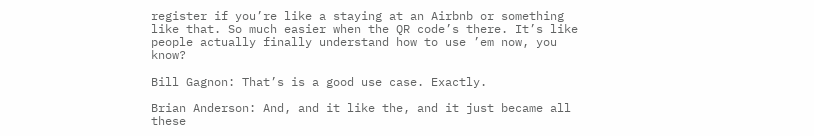register if you’re like a staying at an Airbnb or something like that. So much easier when the QR code’s there. It’s like people actually finally understand how to use ’em now, you know?

Bill Gagnon: That’s is a good use case. Exactly.

Brian Anderson: And, and it like the, and it just became all these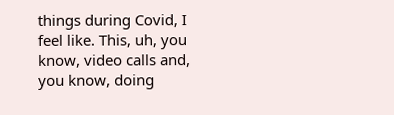things during Covid, I feel like. This, uh, you know, video calls and, you know, doing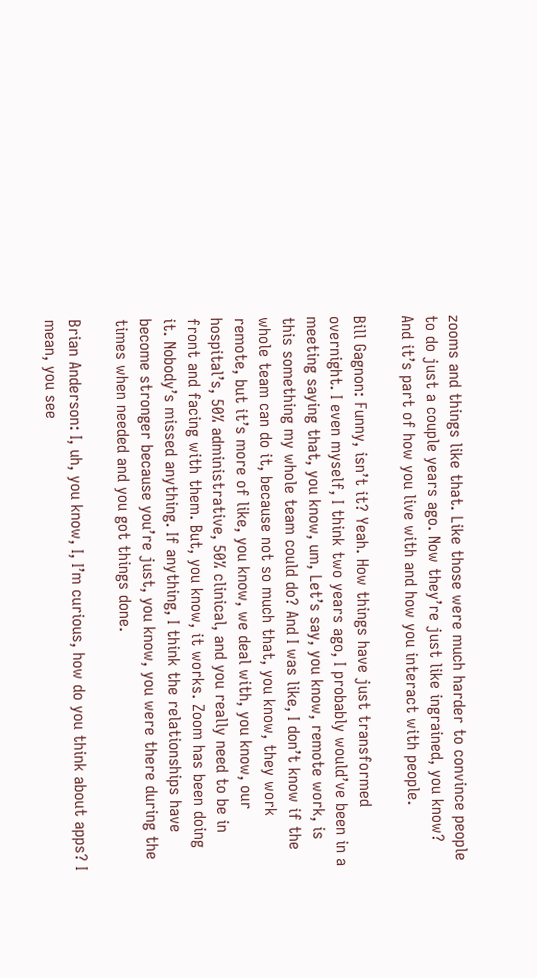zooms and things like that. Like those were much harder to convince people to do just a couple years ago. Now they’re just like ingrained, you know? And it’s part of how you live with and how you interact with people.

Bill Gagnon: Funny, isn’t it? Yeah. How things have just transformed overnight. I even myself, I think two years ago, I probably would’ve been in a meeting saying that, you know, um, Let’s say, you know, remote work, is this something my whole team could do? And I was like, I don’t know if the whole team can do it, because not so much that, you know, they work remote, but it’s more of like, you know, we deal with, you know, our hospital’s, 50% administrative, 50% clinical, and you really need to be in front and facing with them. But, you know, it works. Zoom has been doing it. Nobody’s missed anything. If anything, I think the relationships have become stronger because you’re just, you know, you were there during the times when needed and you got things done.

Brian Anderson: I, uh, you know, I, I’m curious, how do you think about apps? I mean, you see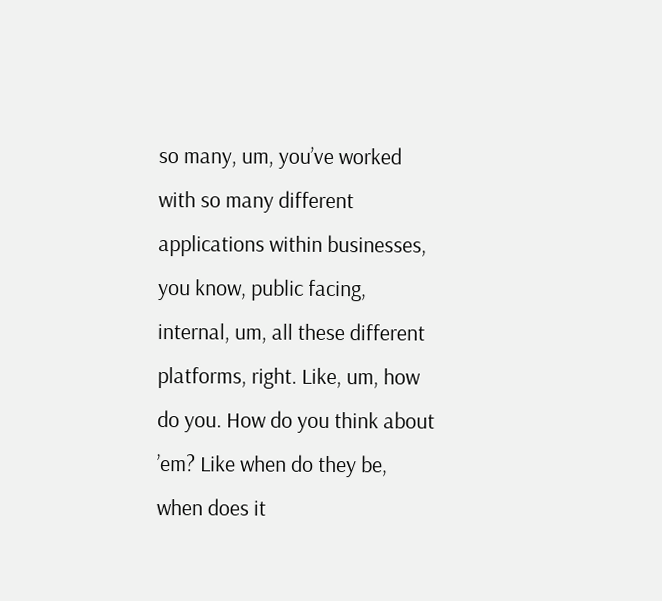so many, um, you’ve worked with so many different applications within businesses, you know, public facing, internal, um, all these different platforms, right. Like, um, how do you. How do you think about ’em? Like when do they be, when does it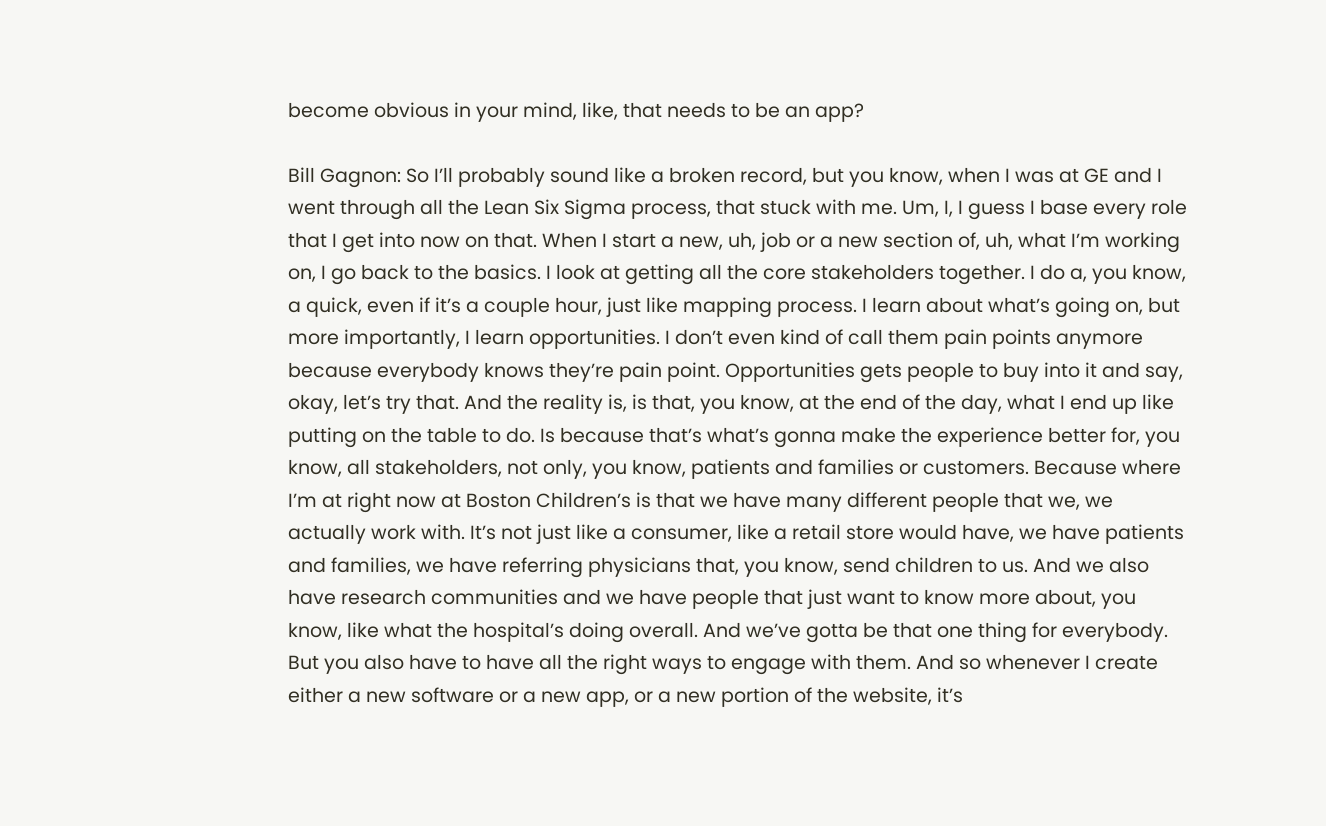become obvious in your mind, like, that needs to be an app?

Bill Gagnon: So I’ll probably sound like a broken record, but you know, when I was at GE and I went through all the Lean Six Sigma process, that stuck with me. Um, I, I guess I base every role that I get into now on that. When I start a new, uh, job or a new section of, uh, what I’m working on, I go back to the basics. I look at getting all the core stakeholders together. I do a, you know, a quick, even if it’s a couple hour, just like mapping process. I learn about what’s going on, but more importantly, I learn opportunities. I don’t even kind of call them pain points anymore because everybody knows they’re pain point. Opportunities gets people to buy into it and say, okay, let’s try that. And the reality is, is that, you know, at the end of the day, what I end up like putting on the table to do. Is because that’s what’s gonna make the experience better for, you know, all stakeholders, not only, you know, patients and families or customers. Because where I’m at right now at Boston Children’s is that we have many different people that we, we actually work with. It’s not just like a consumer, like a retail store would have, we have patients and families, we have referring physicians that, you know, send children to us. And we also have research communities and we have people that just want to know more about, you know, like what the hospital’s doing overall. And we’ve gotta be that one thing for everybody. But you also have to have all the right ways to engage with them. And so whenever I create either a new software or a new app, or a new portion of the website, it’s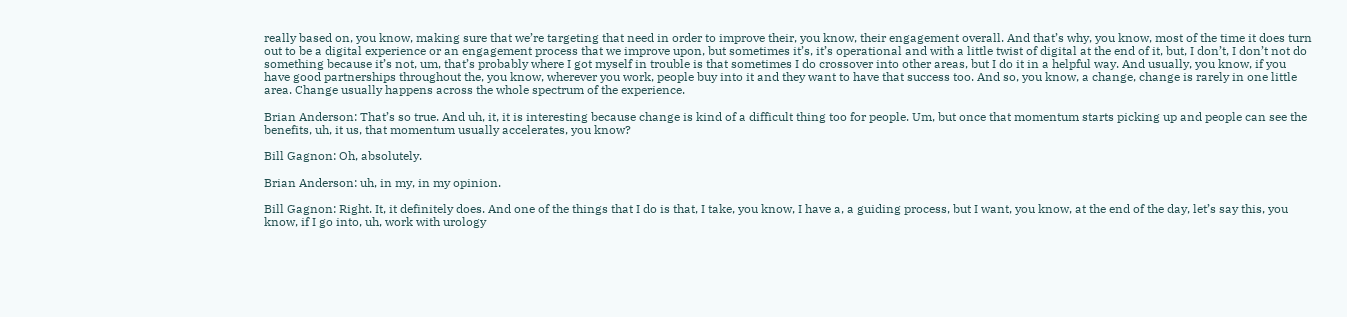really based on, you know, making sure that we’re targeting that need in order to improve their, you know, their engagement overall. And that’s why, you know, most of the time it does turn out to be a digital experience or an engagement process that we improve upon, but sometimes it’s, it’s operational and with a little twist of digital at the end of it, but, I don’t, I don’t not do something because it’s not, um, that’s probably where I got myself in trouble is that sometimes I do crossover into other areas, but I do it in a helpful way. And usually, you know, if you have good partnerships throughout the, you know, wherever you work, people buy into it and they want to have that success too. And so, you know, a change, change is rarely in one little area. Change usually happens across the whole spectrum of the experience.

Brian Anderson: That’s so true. And uh, it, it is interesting because change is kind of a difficult thing too for people. Um, but once that momentum starts picking up and people can see the benefits, uh, it us, that momentum usually accelerates, you know?

Bill Gagnon: Oh, absolutely.

Brian Anderson: uh, in my, in my opinion.

Bill Gagnon: Right. It, it definitely does. And one of the things that I do is that, I take, you know, I have a, a guiding process, but I want, you know, at the end of the day, let’s say this, you know, if I go into, uh, work with urology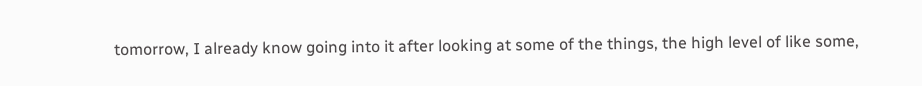tomorrow, I already know going into it after looking at some of the things, the high level of like some,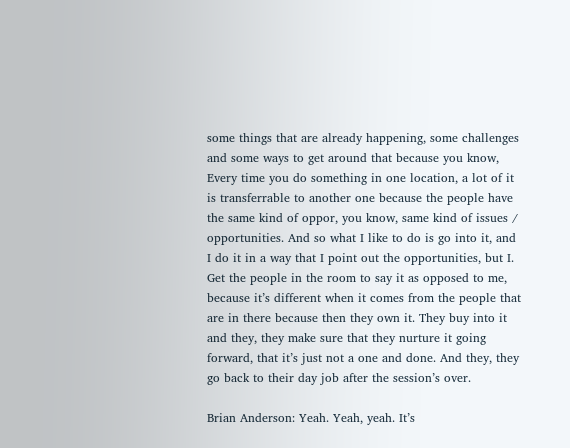some things that are already happening, some challenges and some ways to get around that because you know, Every time you do something in one location, a lot of it is transferrable to another one because the people have the same kind of oppor, you know, same kind of issues / opportunities. And so what I like to do is go into it, and I do it in a way that I point out the opportunities, but I. Get the people in the room to say it as opposed to me, because it’s different when it comes from the people that are in there because then they own it. They buy into it and they, they make sure that they nurture it going forward, that it’s just not a one and done. And they, they go back to their day job after the session’s over.

Brian Anderson: Yeah. Yeah, yeah. It’s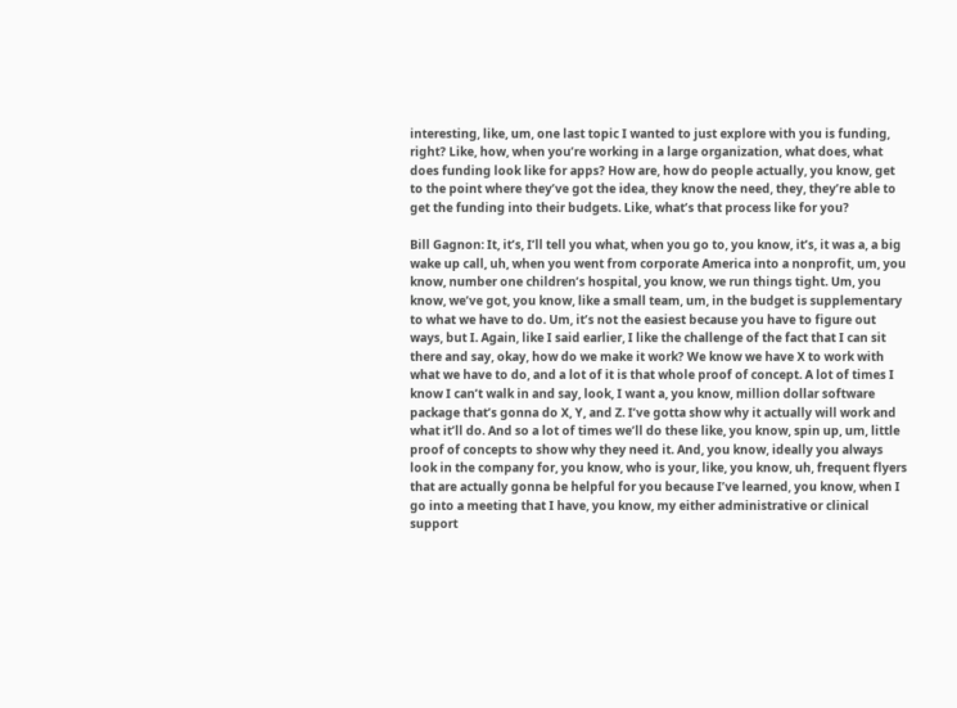interesting, like, um, one last topic I wanted to just explore with you is funding, right? Like, how, when you’re working in a large organization, what does, what does funding look like for apps? How are, how do people actually, you know, get to the point where they’ve got the idea, they know the need, they, they’re able to get the funding into their budgets. Like, what’s that process like for you?

Bill Gagnon: It, it’s, I’ll tell you what, when you go to, you know, it’s, it was a, a big wake up call, uh, when you went from corporate America into a nonprofit, um, you know, number one children’s hospital, you know, we run things tight. Um, you know, we’ve got, you know, like a small team, um, in the budget is supplementary to what we have to do. Um, it’s not the easiest because you have to figure out ways, but I. Again, like I said earlier, I like the challenge of the fact that I can sit there and say, okay, how do we make it work? We know we have X to work with what we have to do, and a lot of it is that whole proof of concept. A lot of times I know I can’t walk in and say, look, I want a, you know, million dollar software package that’s gonna do X, Y, and Z. I’ve gotta show why it actually will work and what it’ll do. And so a lot of times we’ll do these like, you know, spin up, um, little proof of concepts to show why they need it. And, you know, ideally you always look in the company for, you know, who is your, like, you know, uh, frequent flyers that are actually gonna be helpful for you because I’ve learned, you know, when I go into a meeting that I have, you know, my either administrative or clinical support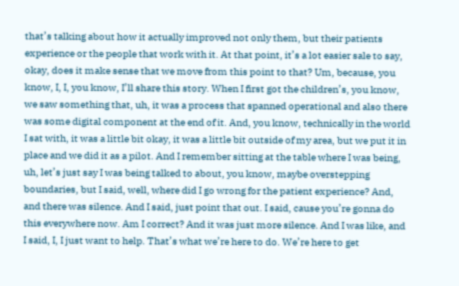that’s talking about how it actually improved not only them, but their patients experience or the people that work with it. At that point, it’s a lot easier sale to say, okay, does it make sense that we move from this point to that? Um, because, you know, I, I, you know, I’ll share this story. When I first got the children’s, you know, we saw something that, uh, it was a process that spanned operational and also there was some digital component at the end of it. And, you know, technically in the world I sat with, it was a little bit okay, it was a little bit outside of my area, but we put it in place and we did it as a pilot. And I remember sitting at the table where I was being, uh, let’s just say I was being talked to about, you know, maybe overstepping boundaries, but I said, well, where did I go wrong for the patient experience? And, and there was silence. And I said, just point that out. I said, cause you’re gonna do this everywhere now. Am I correct? And it was just more silence. And I was like, and I said, I, I just want to help. That’s what we’re here to do. We’re here to get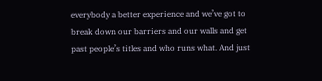everybody a better experience and we’ve got to break down our barriers and our walls and get past people’s titles and who runs what. And just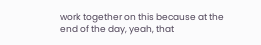work together on this because at the end of the day, yeah, that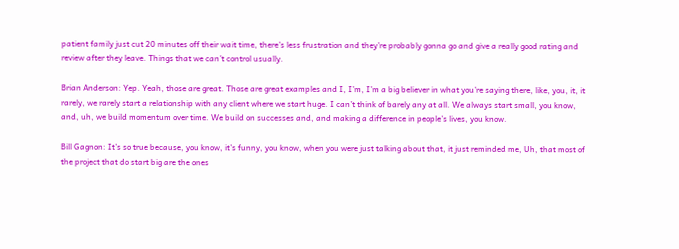patient family just cut 20 minutes off their wait time, there’s less frustration and they’re probably gonna go and give a really good rating and review after they leave. Things that we can’t control usually.

Brian Anderson: Yep. Yeah, those are great. Those are great examples and I, I’m, I’m a big believer in what you’re saying there, like, you, it, it rarely, we rarely start a relationship with any client where we start huge. I can’t think of barely any at all. We always start small, you know, and, uh, we build momentum over time. We build on successes and, and making a difference in people’s lives, you know.

Bill Gagnon: It’s so true because, you know, it’s funny, you know, when you were just talking about that, it just reminded me, Uh, that most of the project that do start big are the ones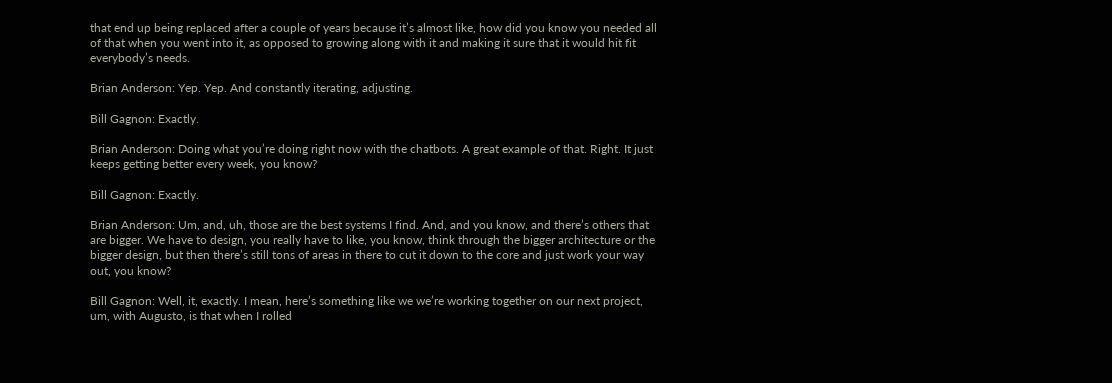that end up being replaced after a couple of years because it’s almost like, how did you know you needed all of that when you went into it, as opposed to growing along with it and making it sure that it would hit fit everybody’s needs.

Brian Anderson: Yep. Yep. And constantly iterating, adjusting.

Bill Gagnon: Exactly.

Brian Anderson: Doing what you’re doing right now with the chatbots. A great example of that. Right. It just keeps getting better every week, you know?

Bill Gagnon: Exactly.

Brian Anderson: Um, and, uh, those are the best systems I find. And, and you know, and there’s others that are bigger. We have to design, you really have to like, you know, think through the bigger architecture or the bigger design, but then there’s still tons of areas in there to cut it down to the core and just work your way out, you know?

Bill Gagnon: Well, it, exactly. I mean, here’s something like we we’re working together on our next project, um, with Augusto, is that when I rolled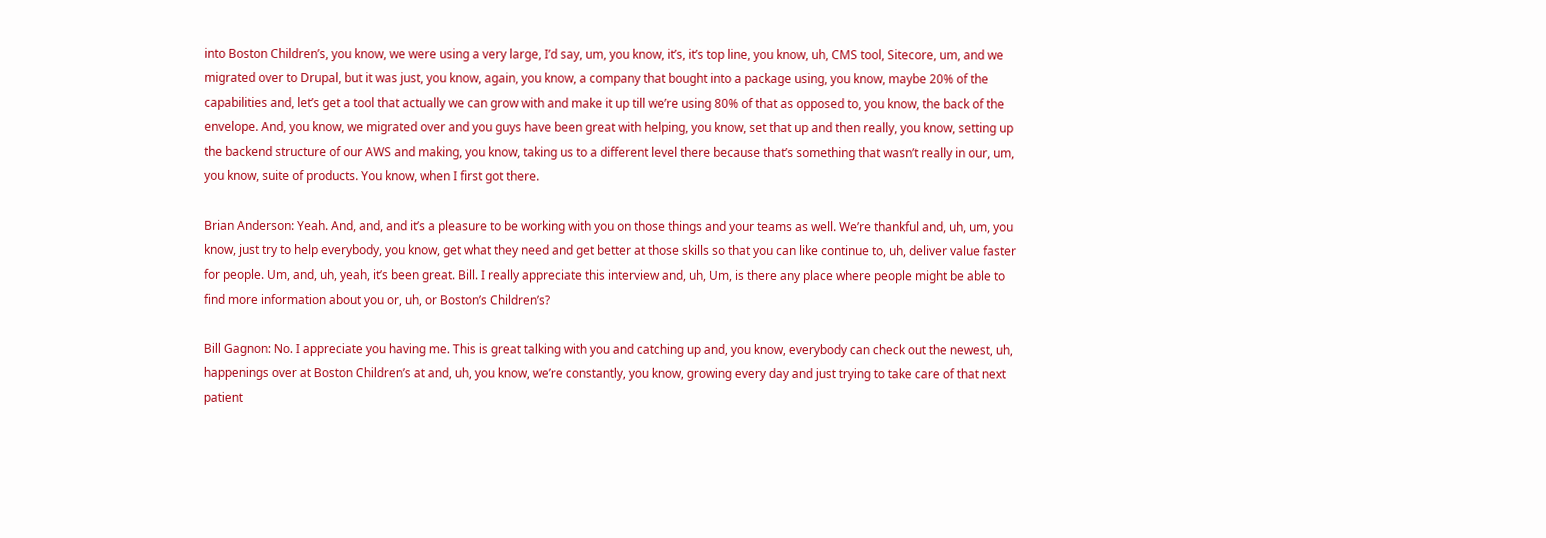into Boston Children’s, you know, we were using a very large, I’d say, um, you know, it’s, it’s top line, you know, uh, CMS tool, Sitecore, um, and we migrated over to Drupal, but it was just, you know, again, you know, a company that bought into a package using, you know, maybe 20% of the capabilities and, let’s get a tool that actually we can grow with and make it up till we’re using 80% of that as opposed to, you know, the back of the envelope. And, you know, we migrated over and you guys have been great with helping, you know, set that up and then really, you know, setting up the backend structure of our AWS and making, you know, taking us to a different level there because that’s something that wasn’t really in our, um, you know, suite of products. You know, when I first got there.

Brian Anderson: Yeah. And, and, and it’s a pleasure to be working with you on those things and your teams as well. We’re thankful and, uh, um, you know, just try to help everybody, you know, get what they need and get better at those skills so that you can like continue to, uh, deliver value faster for people. Um, and, uh, yeah, it’s been great. Bill. I really appreciate this interview and, uh, Um, is there any place where people might be able to find more information about you or, uh, or Boston’s Children’s?

Bill Gagnon: No. I appreciate you having me. This is great talking with you and catching up and, you know, everybody can check out the newest, uh, happenings over at Boston Children’s at and, uh, you know, we’re constantly, you know, growing every day and just trying to take care of that next patient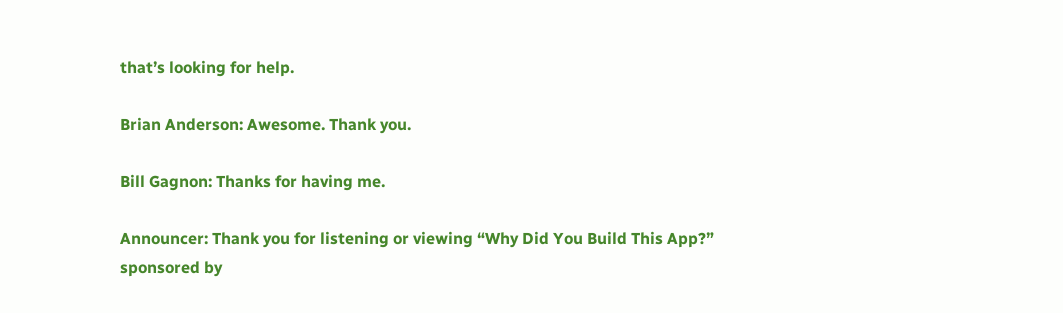that’s looking for help.

Brian Anderson: Awesome. Thank you.

Bill Gagnon: Thanks for having me.

Announcer: Thank you for listening or viewing “Why Did You Build This App?” sponsored by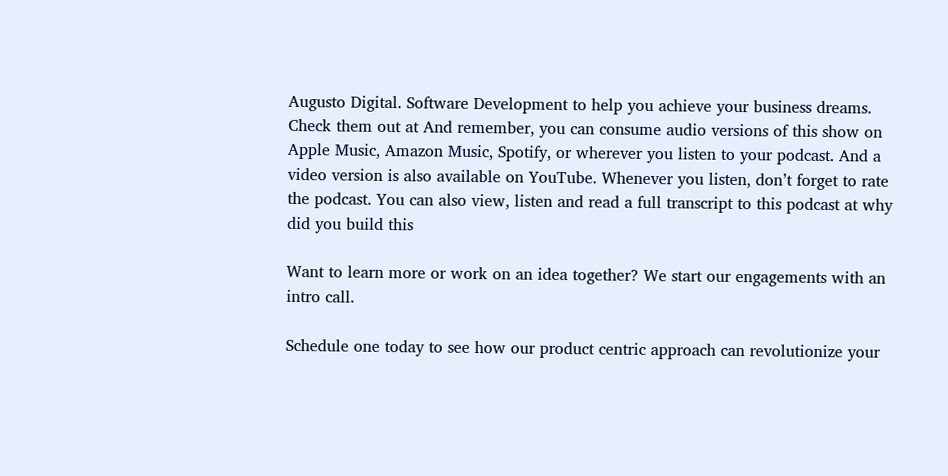Augusto Digital. Software Development to help you achieve your business dreams. Check them out at And remember, you can consume audio versions of this show on Apple Music, Amazon Music, Spotify, or wherever you listen to your podcast. And a video version is also available on YouTube. Whenever you listen, don’t forget to rate the podcast. You can also view, listen and read a full transcript to this podcast at why did you build this

Want to learn more or work on an idea together? We start our engagements with an intro call.

Schedule one today to see how our product centric approach can revolutionize your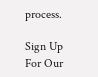process.

Sign Up For Our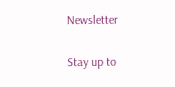Newsletter

Stay up to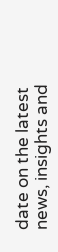date on the latest news, insights and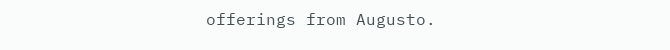offerings from Augusto.